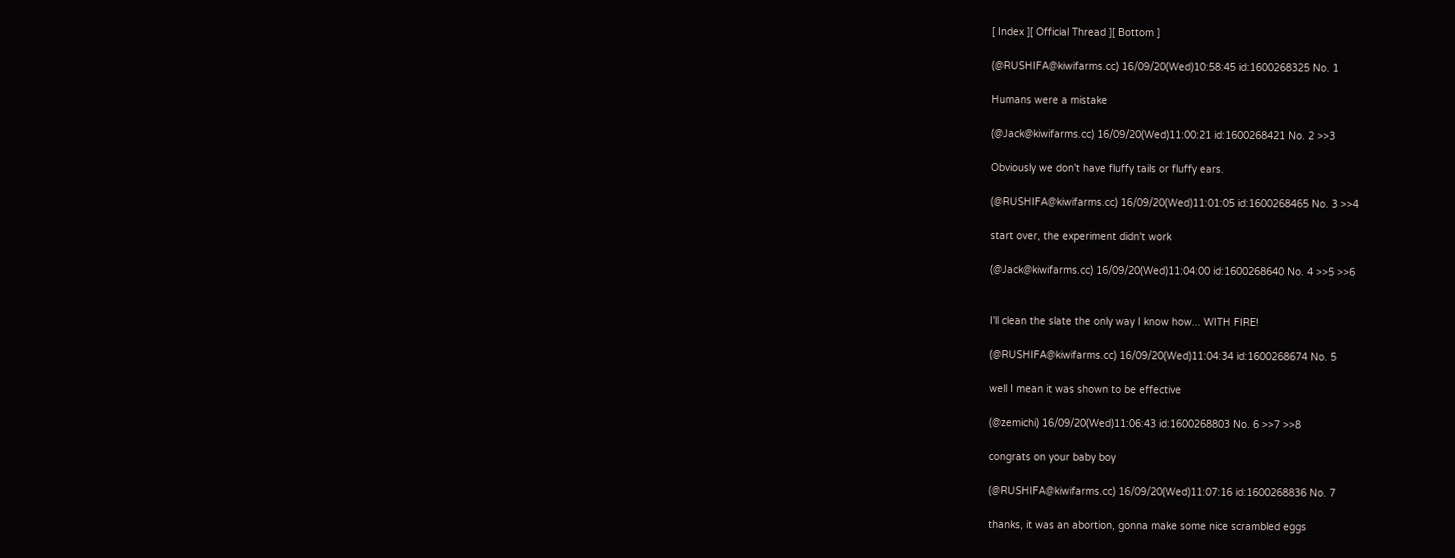[ Index ][ Official Thread ][ Bottom ]

(@RUSHIFA@kiwifarms.cc) 16/09/20(Wed)10:58:45 id:1600268325 No. 1

Humans were a mistake

(@Jack@kiwifarms.cc) 16/09/20(Wed)11:00:21 id:1600268421 No. 2 >>3

Obviously we don't have fluffy tails or fluffy ears.

(@RUSHIFA@kiwifarms.cc) 16/09/20(Wed)11:01:05 id:1600268465 No. 3 >>4

start over, the experiment didn't work

(@Jack@kiwifarms.cc) 16/09/20(Wed)11:04:00 id:1600268640 No. 4 >>5 >>6


I'll clean the slate the only way I know how... WITH FIRE!

(@RUSHIFA@kiwifarms.cc) 16/09/20(Wed)11:04:34 id:1600268674 No. 5

well I mean it was shown to be effective

(@zemichi) 16/09/20(Wed)11:06:43 id:1600268803 No. 6 >>7 >>8

congrats on your baby boy

(@RUSHIFA@kiwifarms.cc) 16/09/20(Wed)11:07:16 id:1600268836 No. 7

thanks, it was an abortion, gonna make some nice scrambled eggs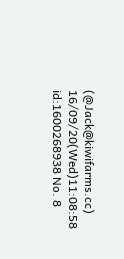(@Jack@kiwifarms.cc) 16/09/20(Wed)11:08:58 id:1600268938 No. 8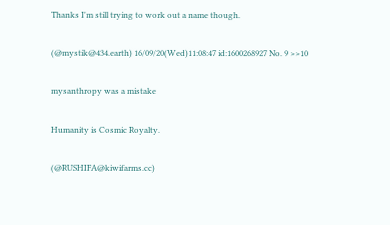Thanks I'm still trying to work out a name though.

(@mystik@434.earth) 16/09/20(Wed)11:08:47 id:1600268927 No. 9 >>10

mysanthropy was a mistake

Humanity is Cosmic Royalty.

(@RUSHIFA@kiwifarms.cc)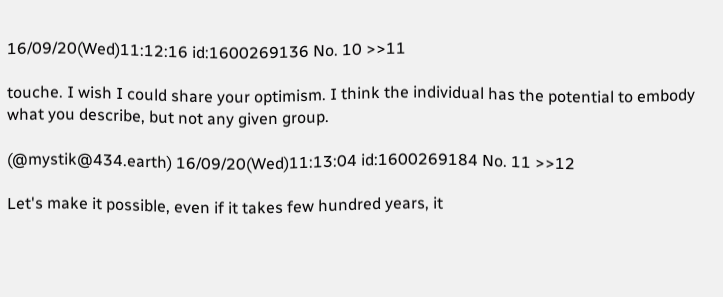16/09/20(Wed)11:12:16 id:1600269136 No. 10 >>11

touche. I wish I could share your optimism. I think the individual has the potential to embody what you describe, but not any given group.

(@mystik@434.earth) 16/09/20(Wed)11:13:04 id:1600269184 No. 11 >>12

Let's make it possible, even if it takes few hundred years, it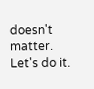doesn't matter. Let's do it.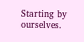Starting by ourselves.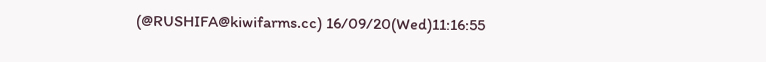(@RUSHIFA@kiwifarms.cc) 16/09/20(Wed)11:16:55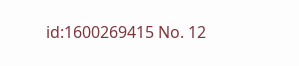id:1600269415 No. 12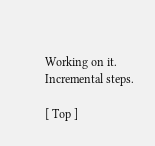Working on it. Incremental steps.

[ Top ]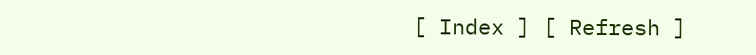[ Index ] [ Refresh ]